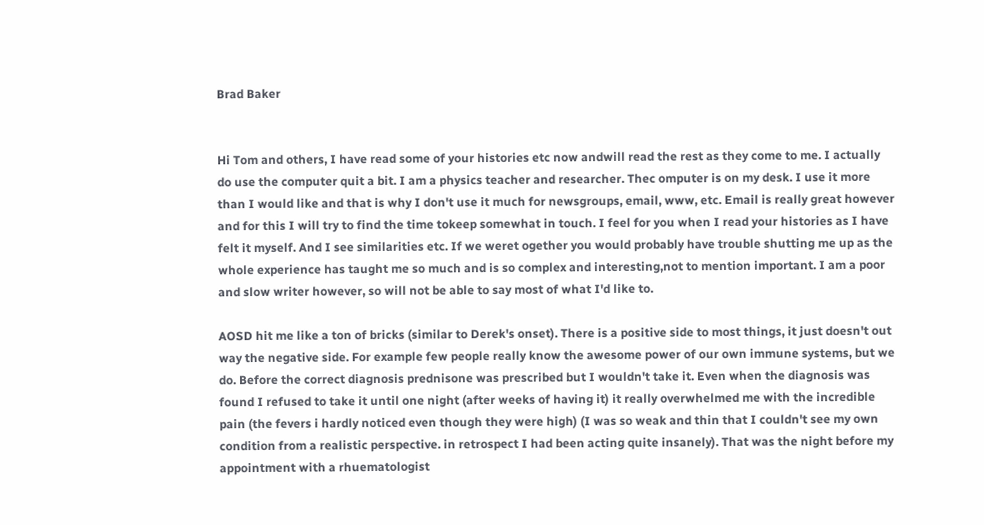Brad Baker


Hi Tom and others, I have read some of your histories etc now andwill read the rest as they come to me. I actually do use the computer quit a bit. I am a physics teacher and researcher. Thec omputer is on my desk. I use it more than I would like and that is why I don't use it much for newsgroups, email, www, etc. Email is really great however and for this I will try to find the time tokeep somewhat in touch. I feel for you when I read your histories as I have felt it myself. And I see similarities etc. If we weret ogether you would probably have trouble shutting me up as the whole experience has taught me so much and is so complex and interesting,not to mention important. I am a poor and slow writer however, so will not be able to say most of what I'd like to.

AOSD hit me like a ton of bricks (similar to Derek's onset). There is a positive side to most things, it just doesn't out way the negative side. For example few people really know the awesome power of our own immune systems, but we do. Before the correct diagnosis prednisone was prescribed but I wouldn't take it. Even when the diagnosis was found I refused to take it until one night (after weeks of having it) it really overwhelmed me with the incredible pain (the fevers i hardly noticed even though they were high) (I was so weak and thin that I couldn't see my own condition from a realistic perspective. in retrospect I had been acting quite insanely). That was the night before my appointment with a rhuematologist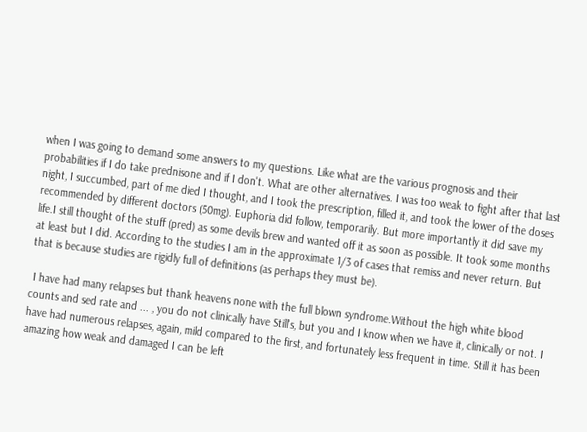when I was going to demand some answers to my questions. Like what are the various prognosis and their probabilities if I do take prednisone and if I don't. What are other alternatives. I was too weak to fight after that last night, I succumbed, part of me died I thought, and I took the prescription, filled it, and took the lower of the doses recommended by different doctors (50mg). Euphoria did follow, temporarily. But more importantly it did save my life.I still thought of the stuff (pred) as some devils brew and wanted off it as soon as possible. It took some months at least but I did. According to the studies I am in the approximate 1/3 of cases that remiss and never return. But that is because studies are rigidly full of definitions (as perhaps they must be).

 I have had many relapses but thank heavens none with the full blown syndrome.Without the high white blood counts and sed rate and ... , you do not clinically have Still's, but you and I know when we have it, clinically or not. I have had numerous relapses, again, mild compared to the first, and fortunately less frequent in time. Still it has been amazing how weak and damaged I can be left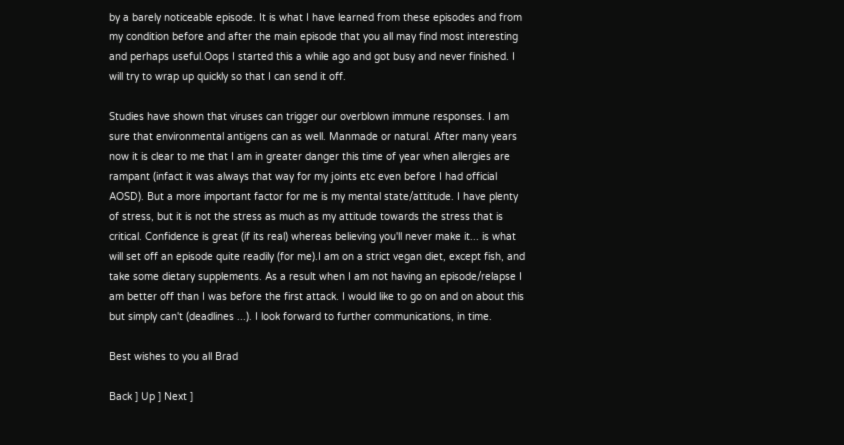by a barely noticeable episode. It is what I have learned from these episodes and from my condition before and after the main episode that you all may find most interesting and perhaps useful.Oops I started this a while ago and got busy and never finished. I will try to wrap up quickly so that I can send it off.

Studies have shown that viruses can trigger our overblown immune responses. I am sure that environmental antigens can as well. Manmade or natural. After many years now it is clear to me that I am in greater danger this time of year when allergies are rampant (infact it was always that way for my joints etc even before I had official AOSD). But a more important factor for me is my mental state/attitude. I have plenty of stress, but it is not the stress as much as my attitude towards the stress that is critical. Confidence is great (if its real) whereas believing you'll never make it... is what will set off an episode quite readily (for me).I am on a strict vegan diet, except fish, and take some dietary supplements. As a result when I am not having an episode/relapse I am better off than I was before the first attack. I would like to go on and on about this but simply can't (deadlines ...). I look forward to further communications, in time.

Best wishes to you all Brad

Back ] Up ] Next ]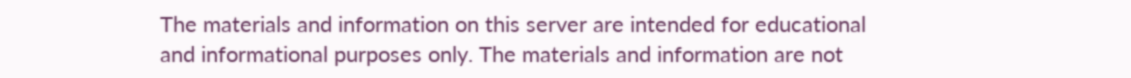The materials and information on this server are intended for educational and informational purposes only. The materials and information are not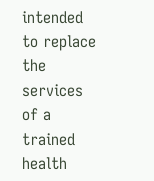intended to replace the services of a trained health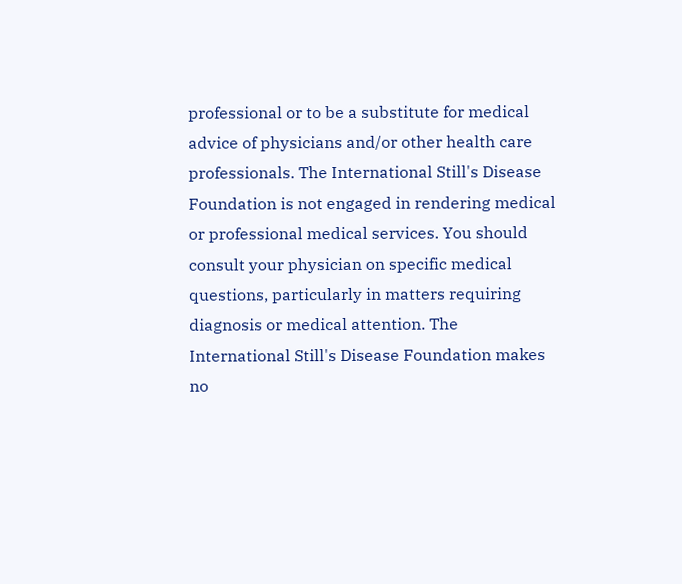professional or to be a substitute for medical advice of physicians and/or other health care professionals. The International Still's Disease Foundation is not engaged in rendering medical or professional medical services. You should consult your physician on specific medical questions, particularly in matters requiring diagnosis or medical attention. The International Still's Disease Foundation makes no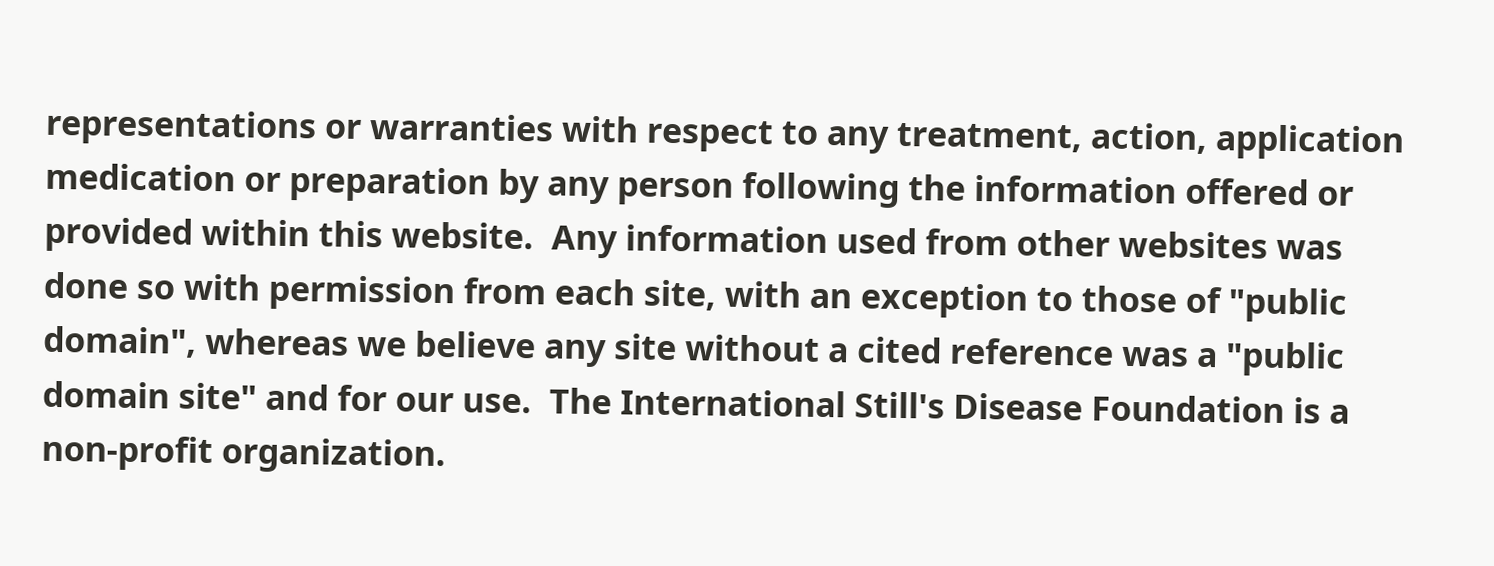representations or warranties with respect to any treatment, action, application medication or preparation by any person following the information offered or provided within this website.  Any information used from other websites was done so with permission from each site, with an exception to those of "public domain", whereas we believe any site without a cited reference was a "public domain site" and for our use.  The International Still's Disease Foundation is a non-profit organization.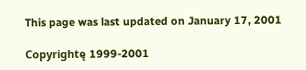This page was last updated on January 17, 2001

Copyrightę 1999-2001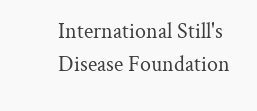International Still's Disease Foundation